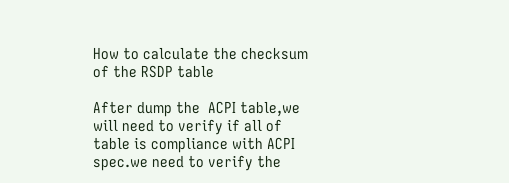How to calculate the checksum of the RSDP table

After dump the  ACPI table,we will need to verify if all of table is compliance with ACPI spec.we need to verify the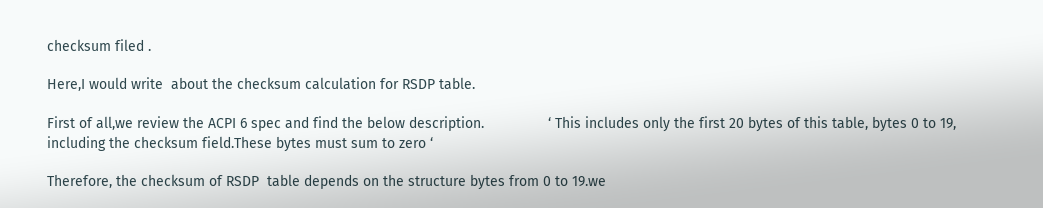checksum filed .

Here,I would write  about the checksum calculation for RSDP table.

First of all,we review the ACPI 6 spec and find the below description.                ‘ This includes only the first 20 bytes of this table, bytes 0 to 19, including the checksum field.These bytes must sum to zero ‘

Therefore, the checksum of RSDP  table depends on the structure bytes from 0 to 19.we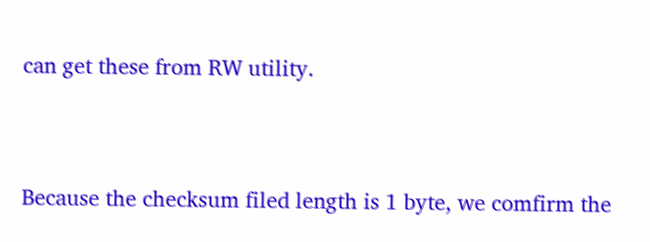can get these from RW utility.


Because the checksum filed length is 1 byte, we comfirm the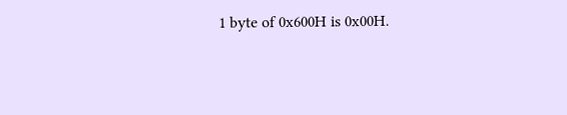1 byte of 0x600H is 0x00H.